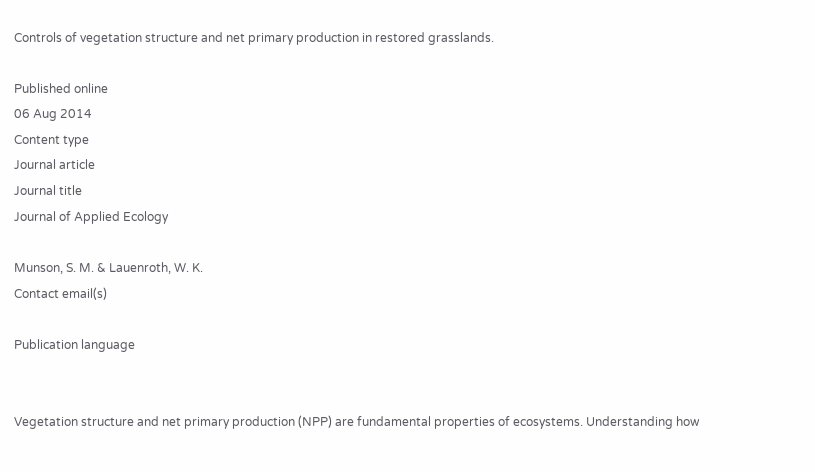Controls of vegetation structure and net primary production in restored grasslands.

Published online
06 Aug 2014
Content type
Journal article
Journal title
Journal of Applied Ecology

Munson, S. M. & Lauenroth, W. K.
Contact email(s)

Publication language


Vegetation structure and net primary production (NPP) are fundamental properties of ecosystems. Understanding how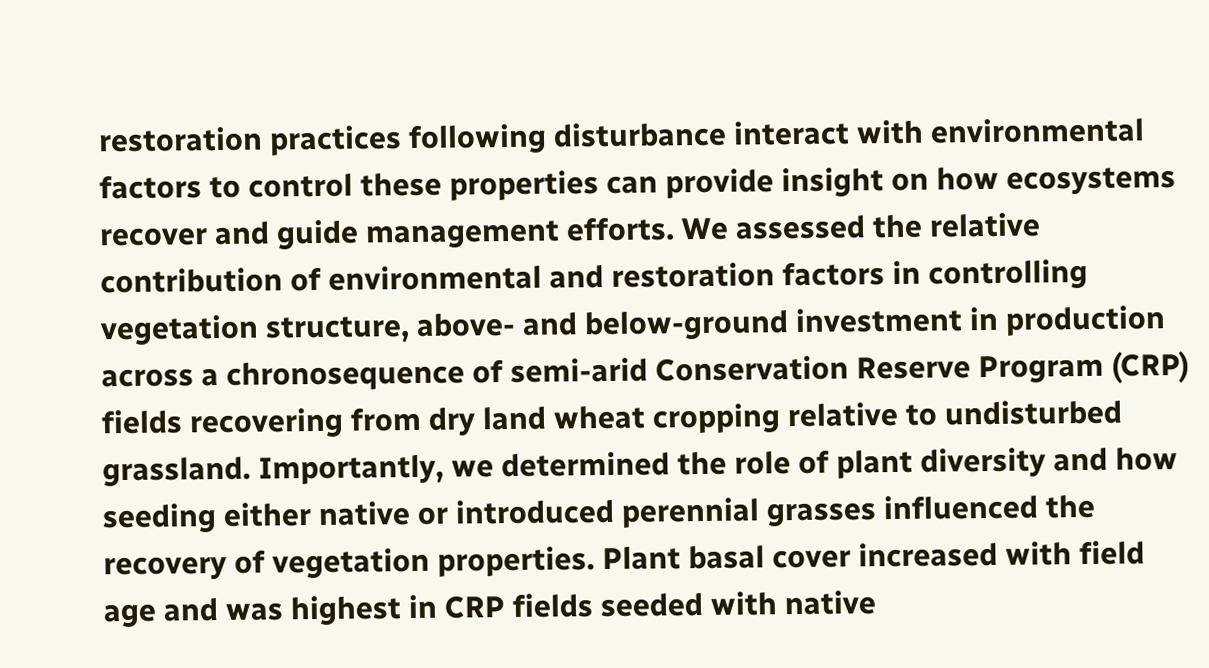restoration practices following disturbance interact with environmental factors to control these properties can provide insight on how ecosystems recover and guide management efforts. We assessed the relative contribution of environmental and restoration factors in controlling vegetation structure, above- and below-ground investment in production across a chronosequence of semi-arid Conservation Reserve Program (CRP) fields recovering from dry land wheat cropping relative to undisturbed grassland. Importantly, we determined the role of plant diversity and how seeding either native or introduced perennial grasses influenced the recovery of vegetation properties. Plant basal cover increased with field age and was highest in CRP fields seeded with native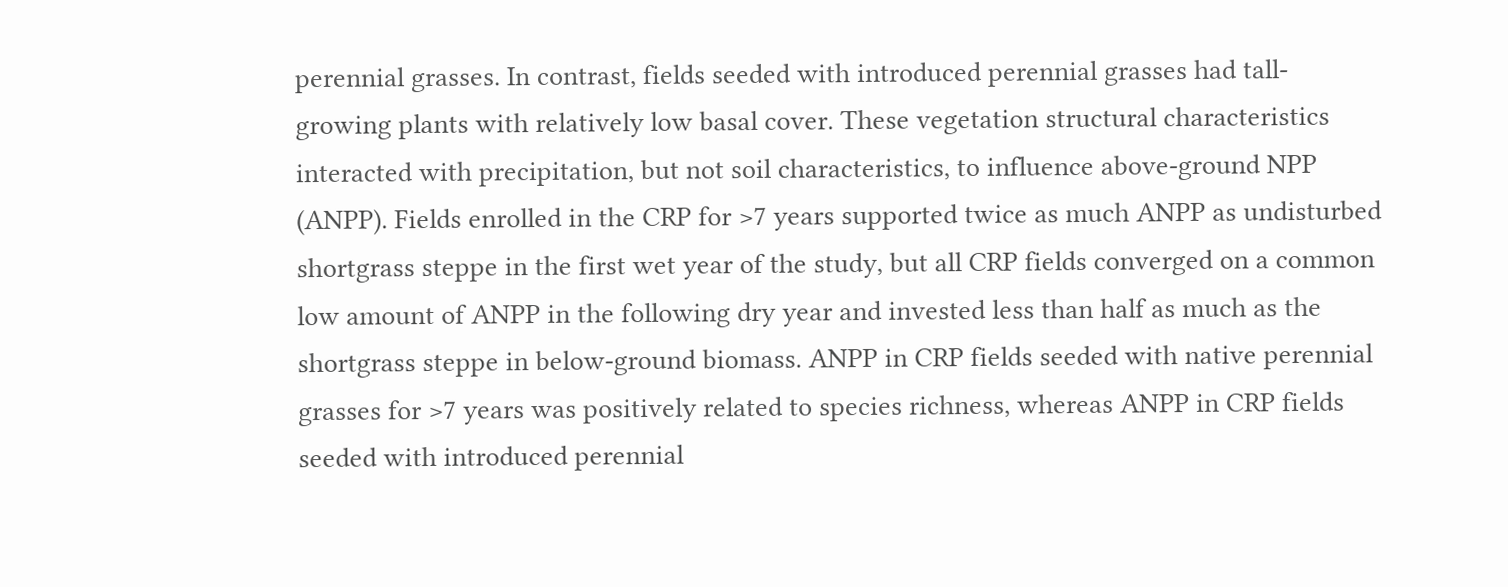perennial grasses. In contrast, fields seeded with introduced perennial grasses had tall-growing plants with relatively low basal cover. These vegetation structural characteristics interacted with precipitation, but not soil characteristics, to influence above-ground NPP (ANPP). Fields enrolled in the CRP for >7 years supported twice as much ANPP as undisturbed shortgrass steppe in the first wet year of the study, but all CRP fields converged on a common low amount of ANPP in the following dry year and invested less than half as much as the shortgrass steppe in below-ground biomass. ANPP in CRP fields seeded with native perennial grasses for >7 years was positively related to species richness, whereas ANPP in CRP fields seeded with introduced perennial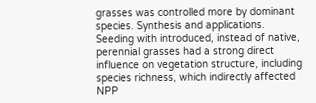grasses was controlled more by dominant species. Synthesis and applications. Seeding with introduced, instead of native, perennial grasses had a strong direct influence on vegetation structure, including species richness, which indirectly affected NPP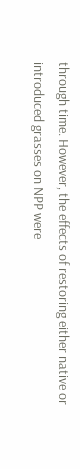through time. However, the effects of restoring either native or introduced grasses on NPP were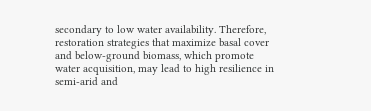secondary to low water availability. Therefore, restoration strategies that maximize basal cover and below-ground biomass, which promote water acquisition, may lead to high resilience in semi-arid and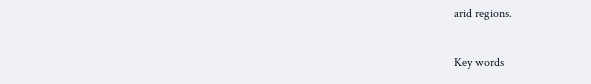arid regions.

Key words